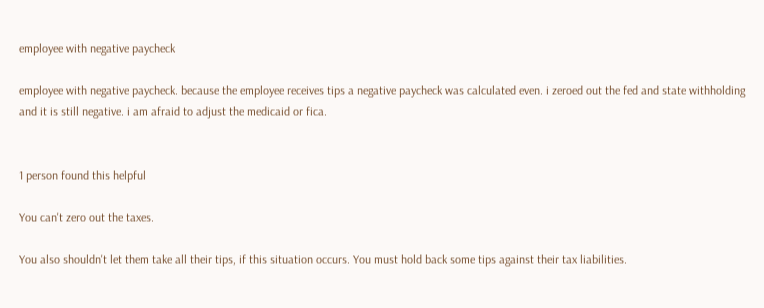employee with negative paycheck

employee with negative paycheck. because the employee receives tips a negative paycheck was calculated even. i zeroed out the fed and state withholding and it is still negative. i am afraid to adjust the medicaid or fica.


1 person found this helpful

You can't zero out the taxes.

You also shouldn't let them take all their tips, if this situation occurs. You must hold back some tips against their tax liabilities.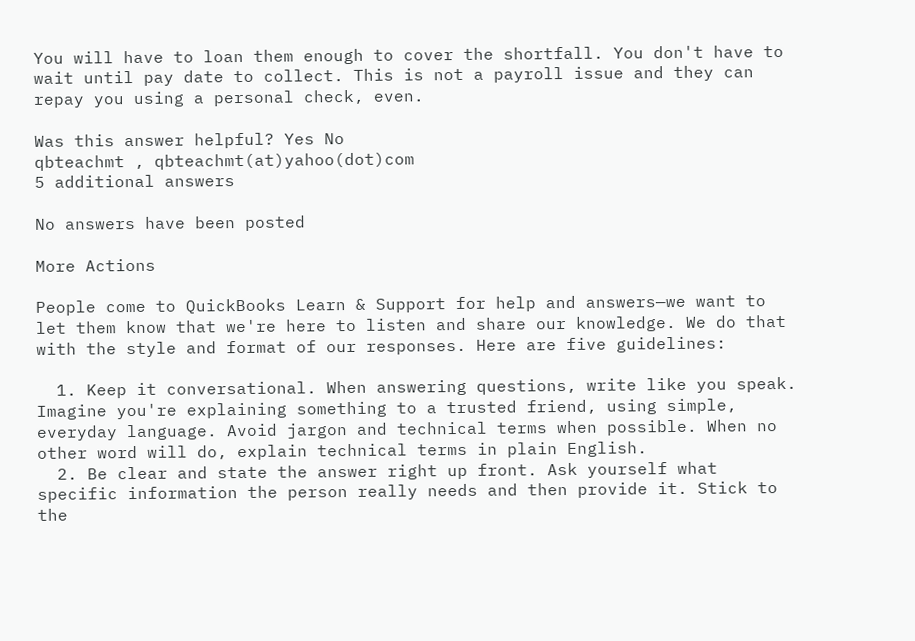You will have to loan them enough to cover the shortfall. You don't have to wait until pay date to collect. This is not a payroll issue and they can repay you using a personal check, even.

Was this answer helpful? Yes No
qbteachmt , qbteachmt(at)yahoo(dot)com
5 additional answers

No answers have been posted

More Actions

People come to QuickBooks Learn & Support for help and answers—we want to let them know that we're here to listen and share our knowledge. We do that with the style and format of our responses. Here are five guidelines:

  1. Keep it conversational. When answering questions, write like you speak. Imagine you're explaining something to a trusted friend, using simple, everyday language. Avoid jargon and technical terms when possible. When no other word will do, explain technical terms in plain English.
  2. Be clear and state the answer right up front. Ask yourself what specific information the person really needs and then provide it. Stick to the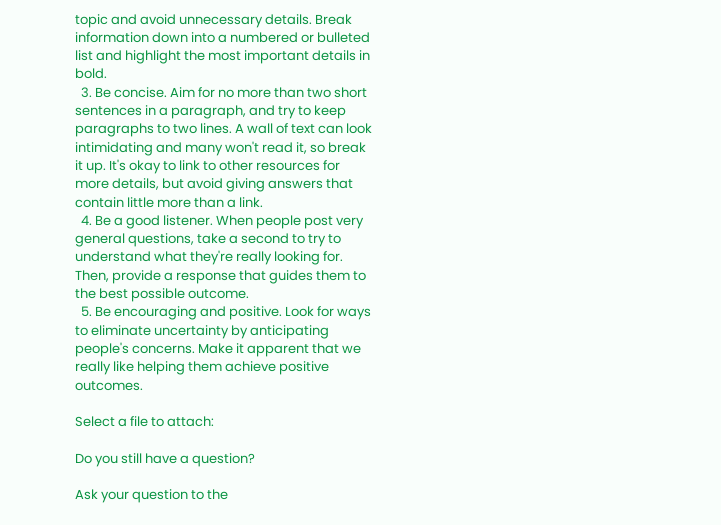topic and avoid unnecessary details. Break information down into a numbered or bulleted list and highlight the most important details in bold.
  3. Be concise. Aim for no more than two short sentences in a paragraph, and try to keep paragraphs to two lines. A wall of text can look intimidating and many won't read it, so break it up. It's okay to link to other resources for more details, but avoid giving answers that contain little more than a link.
  4. Be a good listener. When people post very general questions, take a second to try to understand what they're really looking for. Then, provide a response that guides them to the best possible outcome.
  5. Be encouraging and positive. Look for ways to eliminate uncertainty by anticipating people's concerns. Make it apparent that we really like helping them achieve positive outcomes.

Select a file to attach:

Do you still have a question?

Ask your question to the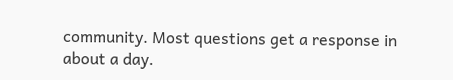community. Most questions get a response in about a day.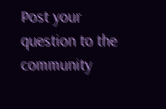Post your question to the community